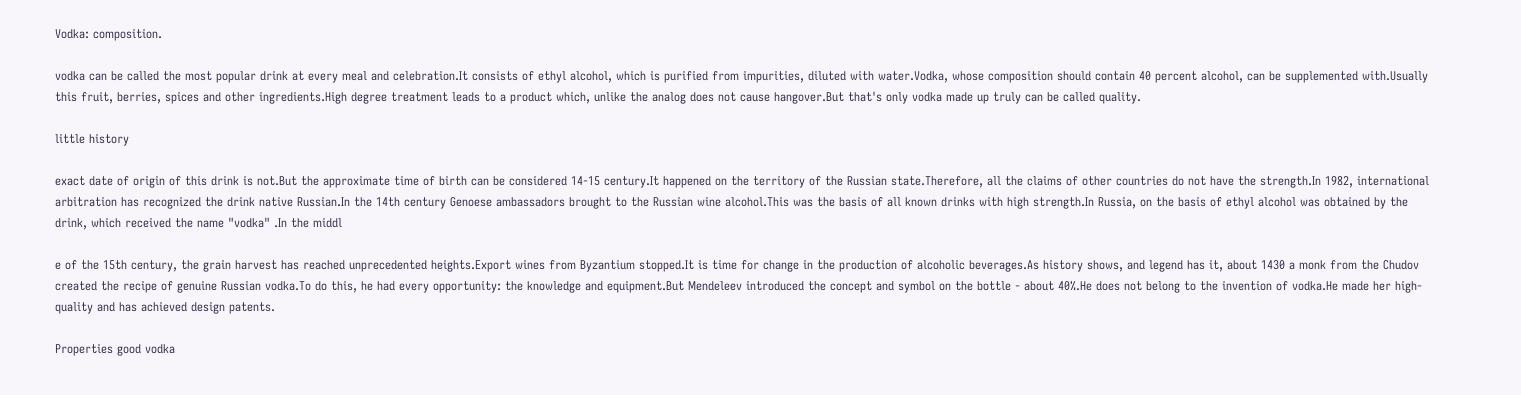Vodka: composition.

vodka can be called the most popular drink at every meal and celebration.It consists of ethyl alcohol, which is purified from impurities, diluted with water.Vodka, whose composition should contain 40 percent alcohol, can be supplemented with.Usually this fruit, berries, spices and other ingredients.High degree treatment leads to a product which, unlike the analog does not cause hangover.But that's only vodka made up truly can be called quality.

little history

exact date of origin of this drink is not.But the approximate time of birth can be considered 14-15 century.It happened on the territory of the Russian state.Therefore, all the claims of other countries do not have the strength.In 1982, international arbitration has recognized the drink native Russian.In the 14th century Genoese ambassadors brought to the Russian wine alcohol.This was the basis of all known drinks with high strength.In Russia, on the basis of ethyl alcohol was obtained by the drink, which received the name "vodka" .In the middl

e of the 15th century, the grain harvest has reached unprecedented heights.Export wines from Byzantium stopped.It is time for change in the production of alcoholic beverages.As history shows, and legend has it, about 1430 a monk from the Chudov created the recipe of genuine Russian vodka.To do this, he had every opportunity: the knowledge and equipment.But Mendeleev introduced the concept and symbol on the bottle - about 40%.He does not belong to the invention of vodka.He made her high-quality and has achieved design patents.

Properties good vodka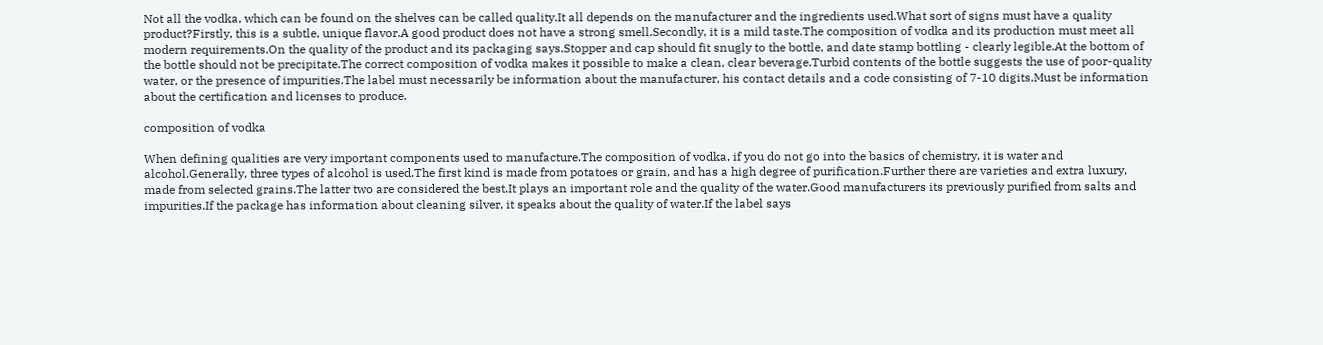Not all the vodka, which can be found on the shelves can be called quality.It all depends on the manufacturer and the ingredients used.What sort of signs must have a quality product?Firstly, this is a subtle, unique flavor.A good product does not have a strong smell.Secondly, it is a mild taste.The composition of vodka and its production must meet all modern requirements.On the quality of the product and its packaging says.Stopper and cap should fit snugly to the bottle, and date stamp bottling - clearly legible.At the bottom of the bottle should not be precipitate.The correct composition of vodka makes it possible to make a clean, clear beverage.Turbid contents of the bottle suggests the use of poor-quality water, or the presence of impurities.The label must necessarily be information about the manufacturer, his contact details and a code consisting of 7-10 digits.Must be information about the certification and licenses to produce.

composition of vodka

When defining qualities are very important components used to manufacture.The composition of vodka, if you do not go into the basics of chemistry, it is water and alcohol.Generally, three types of alcohol is used.The first kind is made from potatoes or grain, and has a high degree of purification.Further there are varieties and extra luxury, made from selected grains.The latter two are considered the best.It plays an important role and the quality of the water.Good manufacturers its previously purified from salts and impurities.If the package has information about cleaning silver, it speaks about the quality of water.If the label says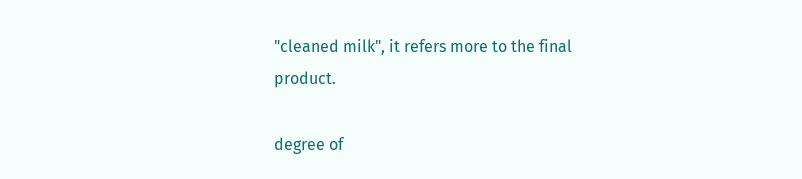"cleaned milk", it refers more to the final product.

degree of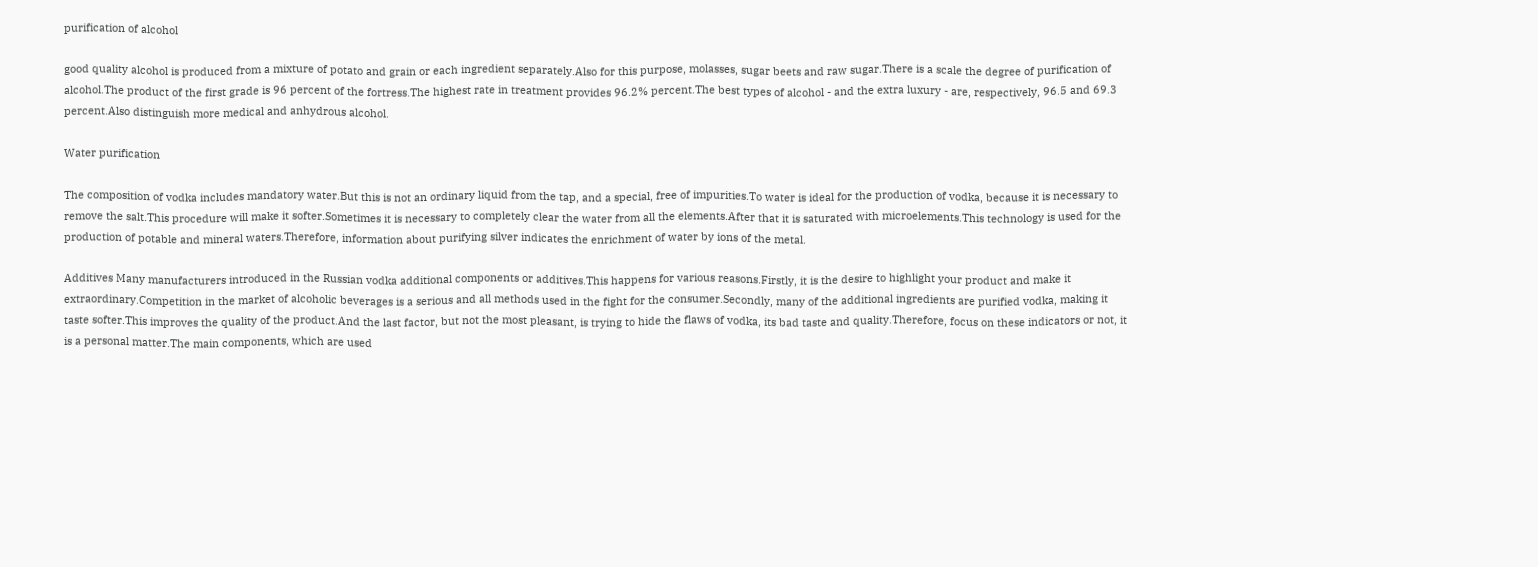purification of alcohol

good quality alcohol is produced from a mixture of potato and grain or each ingredient separately.Also for this purpose, molasses, sugar beets and raw sugar.There is a scale the degree of purification of alcohol.The product of the first grade is 96 percent of the fortress.The highest rate in treatment provides 96.2% percent.The best types of alcohol - and the extra luxury - are, respectively, 96.5 and 69.3 percent.Also distinguish more medical and anhydrous alcohol.

Water purification

The composition of vodka includes mandatory water.But this is not an ordinary liquid from the tap, and a special, free of impurities.To water is ideal for the production of vodka, because it is necessary to remove the salt.This procedure will make it softer.Sometimes it is necessary to completely clear the water from all the elements.After that it is saturated with microelements.This technology is used for the production of potable and mineral waters.Therefore, information about purifying silver indicates the enrichment of water by ions of the metal.

Additives Many manufacturers introduced in the Russian vodka additional components or additives.This happens for various reasons.Firstly, it is the desire to highlight your product and make it extraordinary.Competition in the market of alcoholic beverages is a serious and all methods used in the fight for the consumer.Secondly, many of the additional ingredients are purified vodka, making it taste softer.This improves the quality of the product.And the last factor, but not the most pleasant, is trying to hide the flaws of vodka, its bad taste and quality.Therefore, focus on these indicators or not, it is a personal matter.The main components, which are used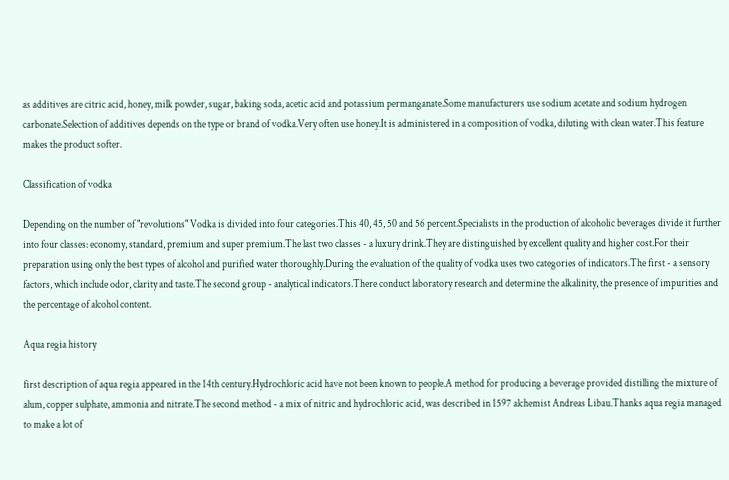as additives are citric acid, honey, milk powder, sugar, baking soda, acetic acid and potassium permanganate.Some manufacturers use sodium acetate and sodium hydrogen carbonate.Selection of additives depends on the type or brand of vodka.Very often use honey.It is administered in a composition of vodka, diluting with clean water.This feature makes the product softer.

Classification of vodka

Depending on the number of "revolutions" Vodka is divided into four categories.This 40, 45, 50 and 56 percent.Specialists in the production of alcoholic beverages divide it further into four classes: economy, standard, premium and super premium.The last two classes - a luxury drink.They are distinguished by excellent quality and higher cost.For their preparation using only the best types of alcohol and purified water thoroughly.During the evaluation of the quality of vodka uses two categories of indicators.The first - a sensory factors, which include odor, clarity and taste.The second group - analytical indicators.There conduct laboratory research and determine the alkalinity, the presence of impurities and the percentage of alcohol content.

Aqua regia history

first description of aqua regia appeared in the 14th century.Hydrochloric acid have not been known to people.A method for producing a beverage provided distilling the mixture of alum, copper sulphate, ammonia and nitrate.The second method - a mix of nitric and hydrochloric acid, was described in 1597 alchemist Andreas Libau.Thanks aqua regia managed to make a lot of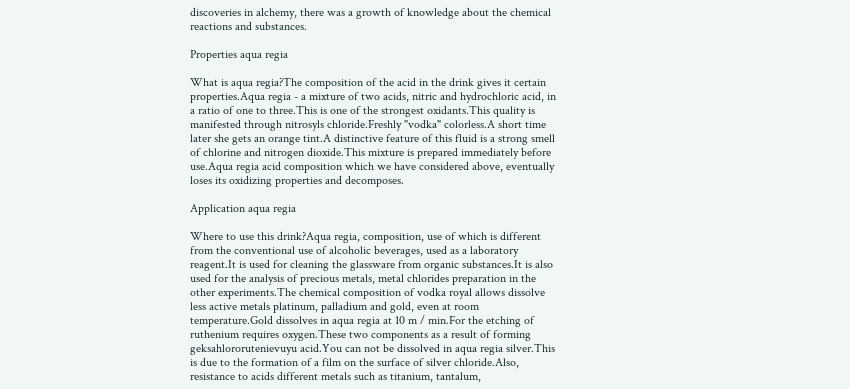discoveries in alchemy, there was a growth of knowledge about the chemical reactions and substances.

Properties aqua regia

What is aqua regia?The composition of the acid in the drink gives it certain properties.Aqua regia - a mixture of two acids, nitric and hydrochloric acid, in a ratio of one to three.This is one of the strongest oxidants.This quality is manifested through nitrosyls chloride.Freshly "vodka" colorless.A short time later she gets an orange tint.A distinctive feature of this fluid is a strong smell of chlorine and nitrogen dioxide.This mixture is prepared immediately before use.Aqua regia acid composition which we have considered above, eventually loses its oxidizing properties and decomposes.

Application aqua regia

Where to use this drink?Aqua regia, composition, use of which is different from the conventional use of alcoholic beverages, used as a laboratory reagent.It is used for cleaning the glassware from organic substances.It is also used for the analysis of precious metals, metal chlorides preparation in the other experiments.The chemical composition of vodka royal allows dissolve less active metals platinum, palladium and gold, even at room temperature.Gold dissolves in aqua regia at 10 m / min.For the etching of ruthenium requires oxygen.These two components as a result of forming geksahlororutenievuyu acid.You can not be dissolved in aqua regia silver.This is due to the formation of a film on the surface of silver chloride.Also, resistance to acids different metals such as titanium, tantalum,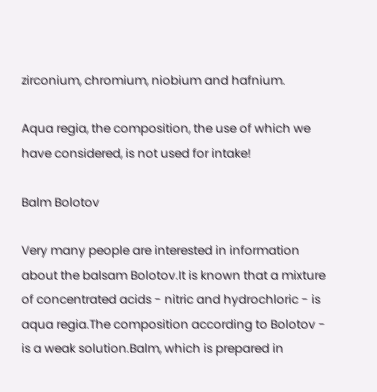zirconium, chromium, niobium and hafnium.

Aqua regia, the composition, the use of which we have considered, is not used for intake!

Balm Bolotov

Very many people are interested in information about the balsam Bolotov.It is known that a mixture of concentrated acids - nitric and hydrochloric - is aqua regia.The composition according to Bolotov - is a weak solution.Balm, which is prepared in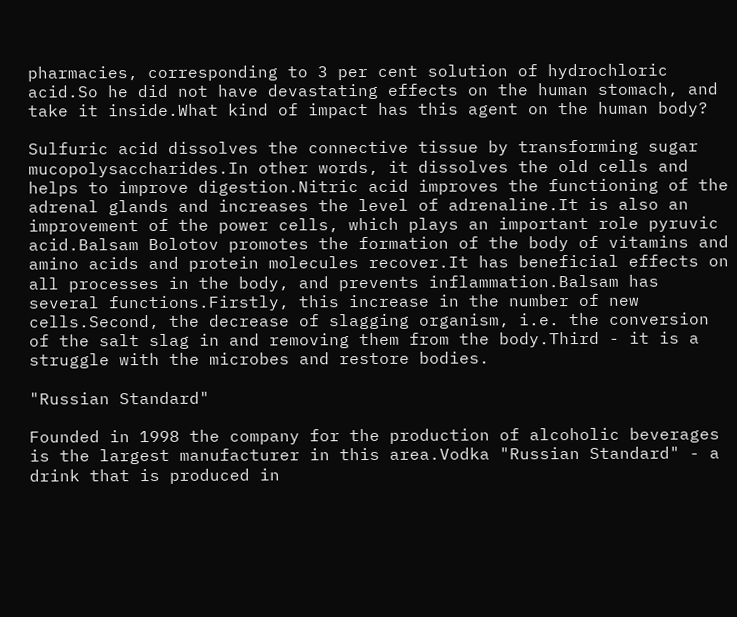pharmacies, corresponding to 3 per cent solution of hydrochloric acid.So he did not have devastating effects on the human stomach, and take it inside.What kind of impact has this agent on the human body?

Sulfuric acid dissolves the connective tissue by transforming sugar mucopolysaccharides.In other words, it dissolves the old cells and helps to improve digestion.Nitric acid improves the functioning of the adrenal glands and increases the level of adrenaline.It is also an improvement of the power cells, which plays an important role pyruvic acid.Balsam Bolotov promotes the formation of the body of vitamins and amino acids and protein molecules recover.It has beneficial effects on all processes in the body, and prevents inflammation.Balsam has several functions.Firstly, this increase in the number of new cells.Second, the decrease of slagging organism, i.e. the conversion of the salt slag in and removing them from the body.Third - it is a struggle with the microbes and restore bodies.

"Russian Standard"

Founded in 1998 the company for the production of alcoholic beverages is the largest manufacturer in this area.Vodka "Russian Standard" - a drink that is produced in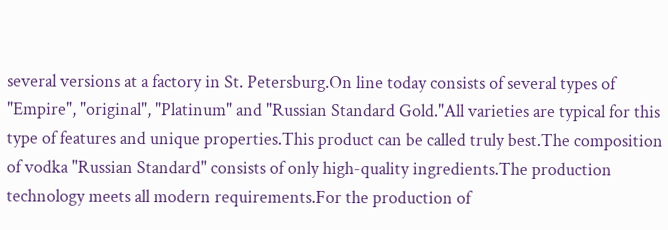several versions at a factory in St. Petersburg.On line today consists of several types of "Empire", "original", "Platinum" and "Russian Standard Gold."All varieties are typical for this type of features and unique properties.This product can be called truly best.The composition of vodka "Russian Standard" consists of only high-quality ingredients.The production technology meets all modern requirements.For the production of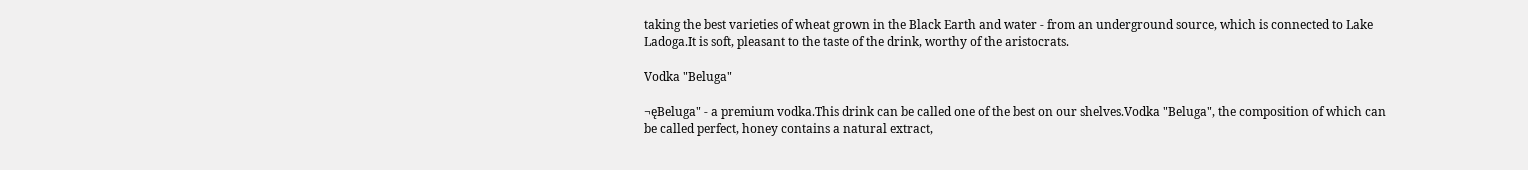taking the best varieties of wheat grown in the Black Earth and water - from an underground source, which is connected to Lake Ladoga.It is soft, pleasant to the taste of the drink, worthy of the aristocrats.

Vodka "Beluga"

¬ęBeluga" - a premium vodka.This drink can be called one of the best on our shelves.Vodka "Beluga", the composition of which can be called perfect, honey contains a natural extract,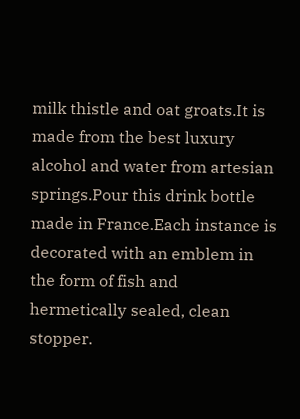milk thistle and oat groats.It is made from the best luxury alcohol and water from artesian springs.Pour this drink bottle made in France.Each instance is decorated with an emblem in the form of fish and hermetically sealed, clean stopper.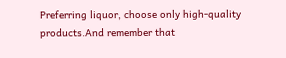Preferring liquor, choose only high-quality products.And remember that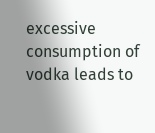excessive consumption of vodka leads to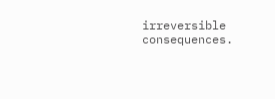irreversible consequences.